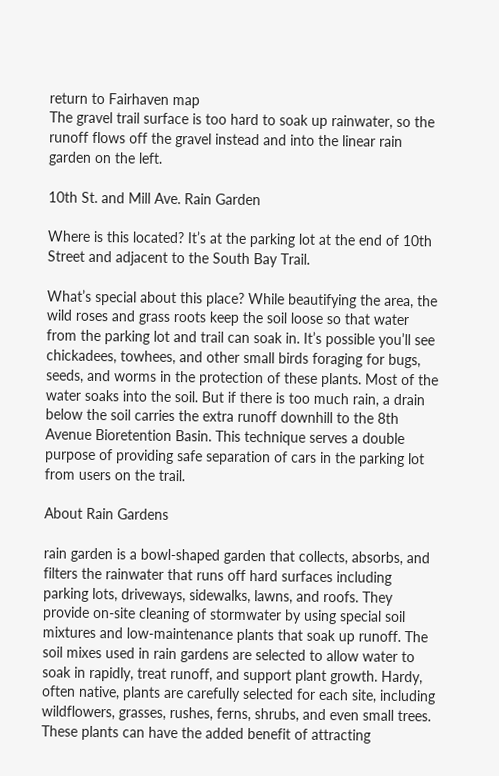return to Fairhaven map
The gravel trail surface is too hard to soak up rainwater, so the runoff flows off the gravel instead and into the linear rain garden on the left.

10th St. and Mill Ave. Rain Garden

Where is this located? It’s at the parking lot at the end of 10th Street and adjacent to the South Bay Trail.

What’s special about this place? While beautifying the area, the wild roses and grass roots keep the soil loose so that water from the parking lot and trail can soak in. It’s possible you’ll see chickadees, towhees, and other small birds foraging for bugs, seeds, and worms in the protection of these plants. Most of the water soaks into the soil. But if there is too much rain, a drain below the soil carries the extra runoff downhill to the 8th Avenue Bioretention Basin. This technique serves a double purpose of providing safe separation of cars in the parking lot from users on the trail.

About Rain Gardens

rain garden is a bowl-shaped garden that collects, absorbs, and filters the rainwater that runs off hard surfaces including parking lots, driveways, sidewalks, lawns, and roofs. They provide on-site cleaning of stormwater by using special soil mixtures and low-maintenance plants that soak up runoff. The soil mixes used in rain gardens are selected to allow water to soak in rapidly, treat runoff, and support plant growth. Hardy, often native, plants are carefully selected for each site, including wildflowers, grasses, rushes, ferns, shrubs, and even small trees. These plants can have the added benefit of attracting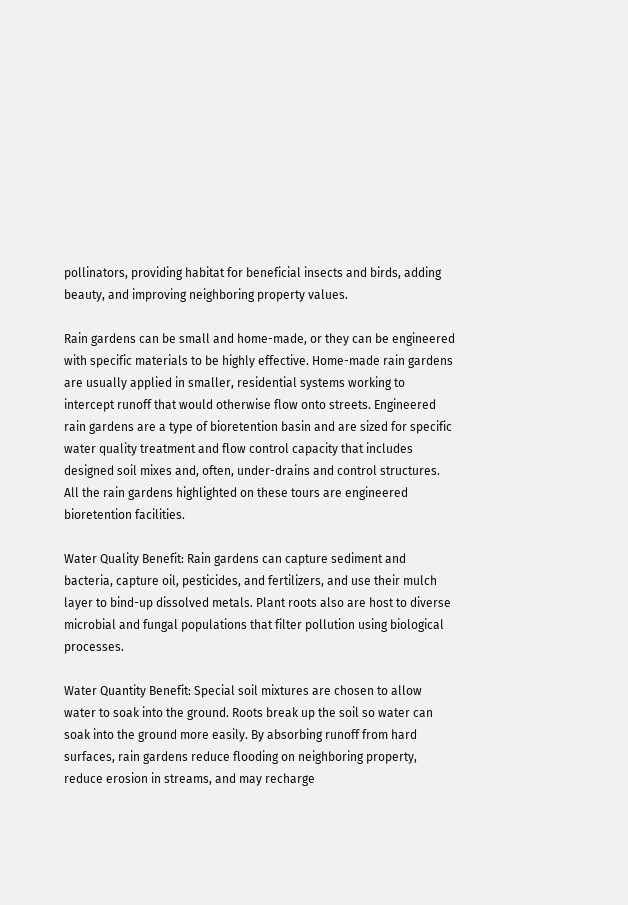pollinators, providing habitat for beneficial insects and birds, adding beauty, and improving neighboring property values.

Rain gardens can be small and home-made, or they can be engineered with specific materials to be highly effective. Home-made rain gardens are usually applied in smaller, residential systems working to intercept runoff that would otherwise flow onto streets. Engineered rain gardens are a type of bioretention basin and are sized for specific water quality treatment and flow control capacity that includes designed soil mixes and, often, under-drains and control structures. All the rain gardens highlighted on these tours are engineered bioretention facilities.

Water Quality Benefit: Rain gardens can capture sediment and bacteria, capture oil, pesticides, and fertilizers, and use their mulch layer to bind-up dissolved metals. Plant roots also are host to diverse microbial and fungal populations that filter pollution using biological processes.

Water Quantity Benefit: Special soil mixtures are chosen to allow water to soak into the ground. Roots break up the soil so water can soak into the ground more easily. By absorbing runoff from hard surfaces, rain gardens reduce flooding on neighboring property, reduce erosion in streams, and may recharge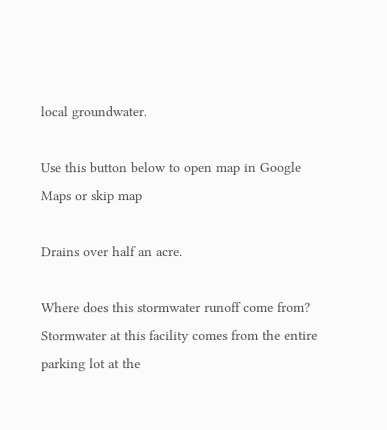local groundwater.

Use this button below to open map in Google Maps or skip map

Drains over half an acre.

Where does this stormwater runoff come from? Stormwater at this facility comes from the entire parking lot at the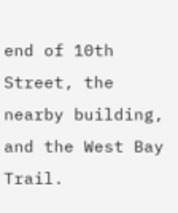end of 10th Street, the nearby building, and the West Bay Trail.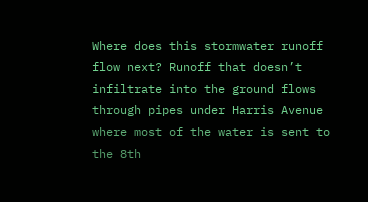Where does this stormwater runoff flow next? Runoff that doesn’t infiltrate into the ground flows through pipes under Harris Avenue where most of the water is sent to the 8th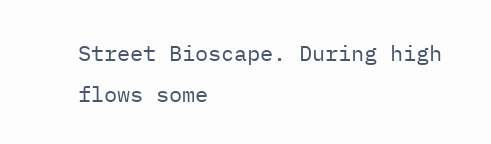Street Bioscape. During high flows some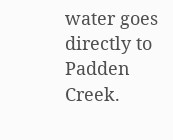water goes directly to Padden Creek.